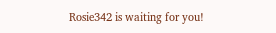Rosie342 is waiting for you!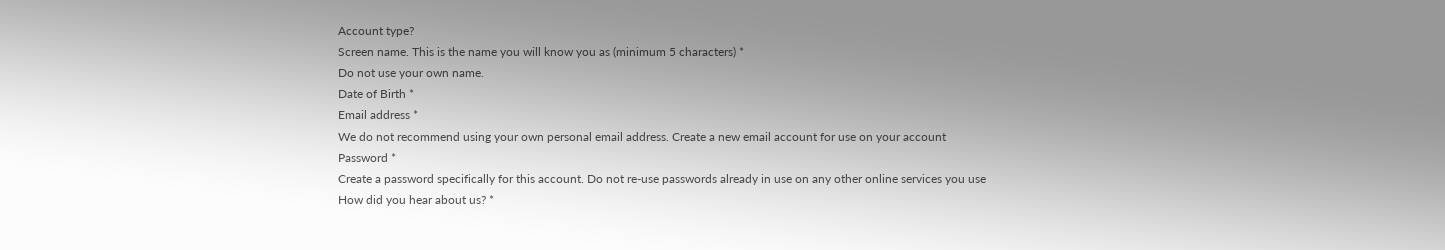Account type?
Screen name. This is the name you will know you as (minimum 5 characters) *
Do not use your own name.
Date of Birth *
Email address *
We do not recommend using your own personal email address. Create a new email account for use on your account
Password *
Create a password specifically for this account. Do not re-use passwords already in use on any other online services you use
How did you hear about us? *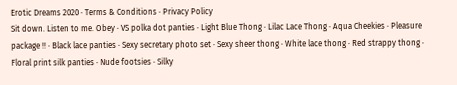Erotic Dreams 2020 · Terms & Conditions · Privacy Policy
Sit down. Listen to me. Obey · VS polka dot panties · Light Blue Thong · Lilac Lace Thong · Aqua Cheekies · Pleasure package !! · Black lace panties · Sexy secretary photo set · Sexy sheer thong · White lace thong · Red strappy thong · Floral print silk panties · Nude footsies · Silky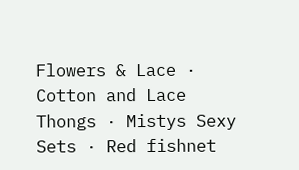Flowers & Lace · Cotton and Lace Thongs · Mistys Sexy Sets · Red fishnet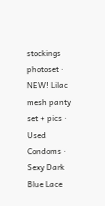stockings photoset · NEW! Lilac mesh panty set + pics · Used Condoms · Sexy Dark Blue Lace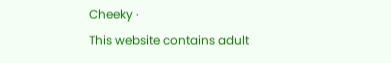Cheeky ·
This website contains adult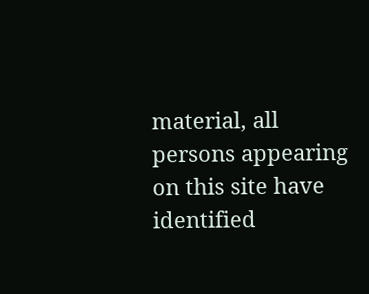material, all persons appearing on this site have identified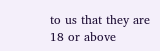to us that they are 18 or above